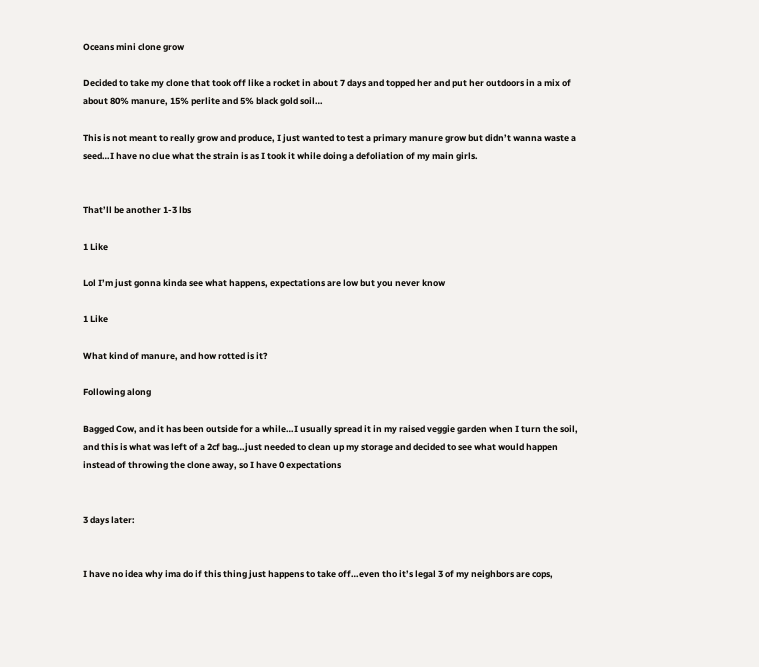Oceans mini clone grow

Decided to take my clone that took off like a rocket in about 7 days and topped her and put her outdoors in a mix of about 80% manure, 15% perlite and 5% black gold soil…

This is not meant to really grow and produce, I just wanted to test a primary manure grow but didn’t wanna waste a seed…I have no clue what the strain is as I took it while doing a defoliation of my main girls.


That’ll be another 1-3 lbs

1 Like

Lol I’m just gonna kinda see what happens, expectations are low but you never know

1 Like

What kind of manure, and how rotted is it?

Following along

Bagged Cow, and it has been outside for a while…I usually spread it in my raised veggie garden when I turn the soil, and this is what was left of a 2cf bag…just needed to clean up my storage and decided to see what would happen instead of throwing the clone away, so I have 0 expectations


3 days later:


I have no idea why ima do if this thing just happens to take off…even tho it’s legal 3 of my neighbors are cops,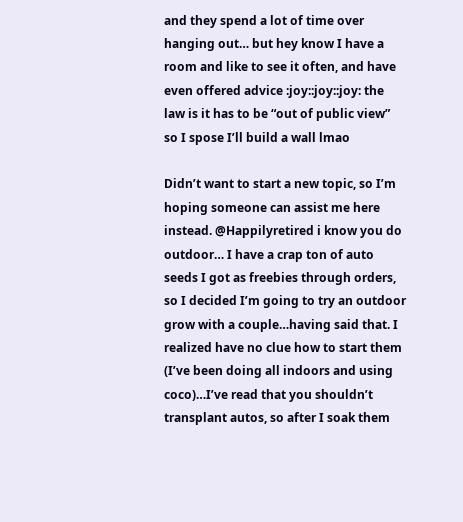and they spend a lot of time over hanging out… but hey know I have a room and like to see it often, and have even offered advice :joy::joy::joy: the law is it has to be “out of public view” so I spose I’ll build a wall lmao

Didn’t want to start a new topic, so I’m hoping someone can assist me here instead. @Happilyretired i know you do outdoor… I have a crap ton of auto seeds I got as freebies through orders, so I decided I’m going to try an outdoor grow with a couple…having said that. I realized have no clue how to start them (I’ve been doing all indoors and using coco)…I’ve read that you shouldn’t transplant autos, so after I soak them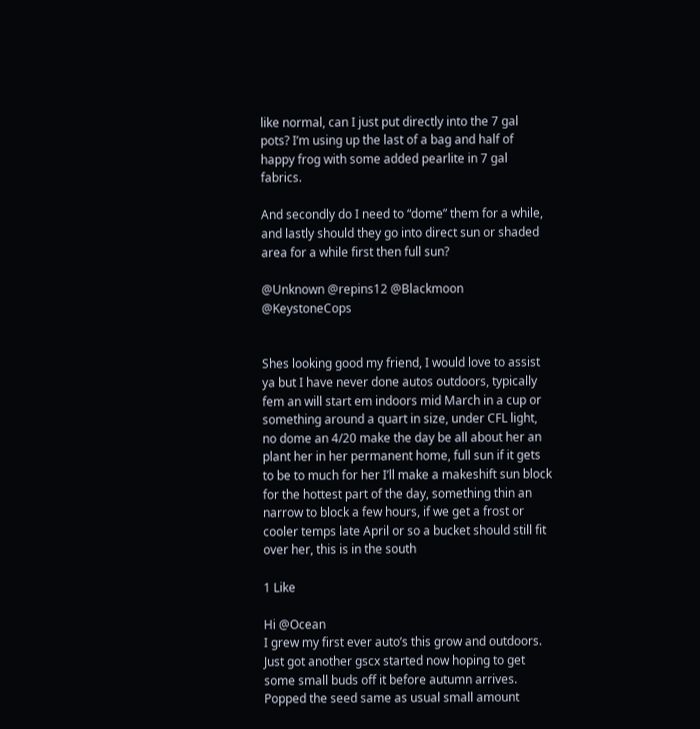like normal, can I just put directly into the 7 gal pots? I’m using up the last of a bag and half of happy frog with some added pearlite in 7 gal fabrics.

And secondly do I need to “dome” them for a while, and lastly should they go into direct sun or shaded area for a while first then full sun?

@Unknown @repins12 @Blackmoon @KeystoneCops


Shes looking good my friend, I would love to assist ya but I have never done autos outdoors, typically fem an will start em indoors mid March in a cup or something around a quart in size, under CFL light, no dome an 4/20 make the day be all about her an plant her in her permanent home, full sun if it gets to be to much for her I’ll make a makeshift sun block for the hottest part of the day, something thin an narrow to block a few hours, if we get a frost or cooler temps late April or so a bucket should still fit over her, this is in the south

1 Like

Hi @Ocean
I grew my first ever auto’s this grow and outdoors.
Just got another gscx started now hoping to get some small buds off it before autumn arrives.
Popped the seed same as usual small amount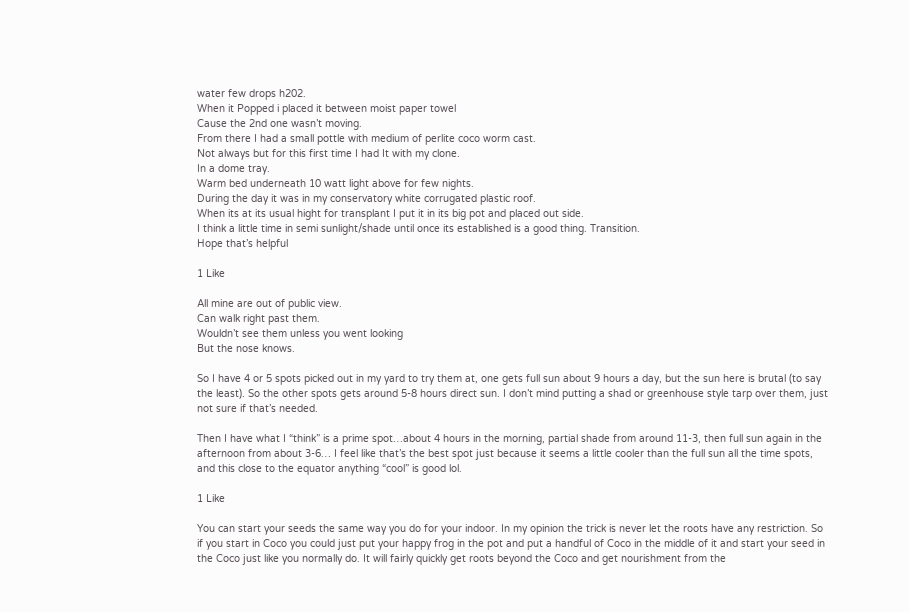water few drops h202.
When it Popped i placed it between moist paper towel
Cause the 2nd one wasn’t moving.
From there I had a small pottle with medium of perlite coco worm cast.
Not always but for this first time I had It with my clone.
In a dome tray.
Warm bed underneath 10 watt light above for few nights.
During the day it was in my conservatory white corrugated plastic roof.
When its at its usual hight for transplant I put it in its big pot and placed out side.
I think a little time in semi sunlight/shade until once its established is a good thing. Transition.
Hope that’s helpful

1 Like

All mine are out of public view.
Can walk right past them.
Wouldn’t see them unless you went looking
But the nose knows.

So I have 4 or 5 spots picked out in my yard to try them at, one gets full sun about 9 hours a day, but the sun here is brutal (to say the least). So the other spots gets around 5-8 hours direct sun. I don’t mind putting a shad or greenhouse style tarp over them, just not sure if that’s needed.

Then I have what I “think” is a prime spot…about 4 hours in the morning, partial shade from around 11-3, then full sun again in the afternoon from about 3-6… I feel like that’s the best spot just because it seems a little cooler than the full sun all the time spots, and this close to the equator anything “cool” is good lol.

1 Like

You can start your seeds the same way you do for your indoor. In my opinion the trick is never let the roots have any restriction. So if you start in Coco you could just put your happy frog in the pot and put a handful of Coco in the middle of it and start your seed in the Coco just like you normally do. It will fairly quickly get roots beyond the Coco and get nourishment from the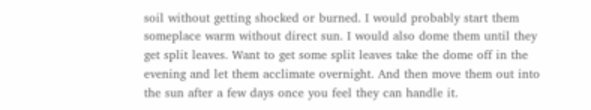soil without getting shocked or burned. I would probably start them someplace warm without direct sun. I would also dome them until they get split leaves. Want to get some split leaves take the dome off in the evening and let them acclimate overnight. And then move them out into the sun after a few days once you feel they can handle it.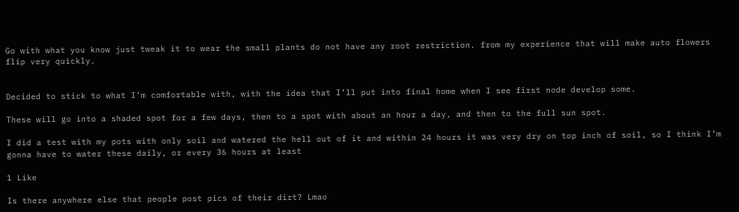Go with what you know just tweak it to wear the small plants do not have any root restriction. from my experience that will make auto flowers flip very quickly.


Decided to stick to what I’m comfortable with, with the idea that I’ll put into final home when I see first node develop some.

These will go into a shaded spot for a few days, then to a spot with about an hour a day, and then to the full sun spot.

I did a test with my pots with only soil and watered the hell out of it and within 24 hours it was very dry on top inch of soil, so I think I’m gonna have to water these daily, or every 36 hours at least

1 Like

Is there anywhere else that people post pics of their dirt? Lmao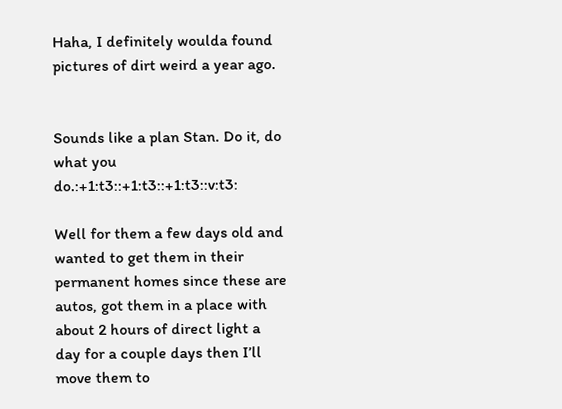Haha, I definitely woulda found pictures of dirt weird a year ago.


Sounds like a plan Stan. Do it, do what you do.:+1:t3::+1:t3::+1:t3::v:t3:

Well for them a few days old and wanted to get them in their permanent homes since these are autos, got them in a place with about 2 hours of direct light a day for a couple days then I’ll move them to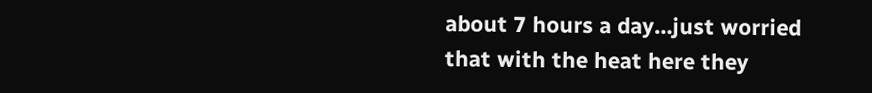about 7 hours a day…just worried that with the heat here they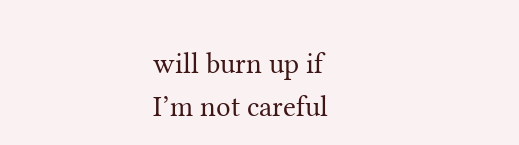will burn up if I’m not careful